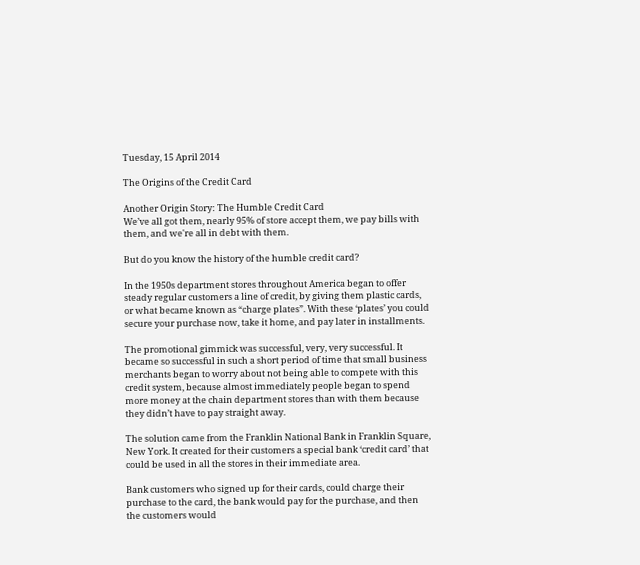Tuesday, 15 April 2014

The Origins of the Credit Card

Another Origin Story: The Humble Credit Card
We’ve all got them, nearly 95% of store accept them, we pay bills with them, and we're all in debt with them.

But do you know the history of the humble credit card?

In the 1950s department stores throughout America began to offer steady regular customers a line of credit, by giving them plastic cards, or what became known as “charge plates”. With these ‘plates’ you could secure your purchase now, take it home, and pay later in installments.

The promotional gimmick was successful, very, very successful. It became so successful in such a short period of time that small business merchants began to worry about not being able to compete with this credit system, because almost immediately people began to spend more money at the chain department stores than with them because they didn’t have to pay straight away.

The solution came from the Franklin National Bank in Franklin Square, New York. It created for their customers a special bank ‘credit card’ that could be used in all the stores in their immediate area.

Bank customers who signed up for their cards, could charge their purchase to the card, the bank would pay for the purchase, and then the customers would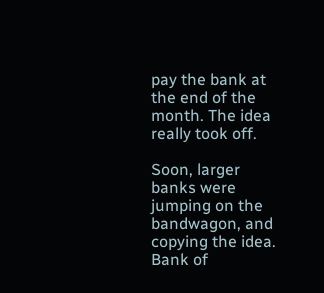pay the bank at the end of the month. The idea really took off.

Soon, larger banks were jumping on the bandwagon, and copying the idea. Bank of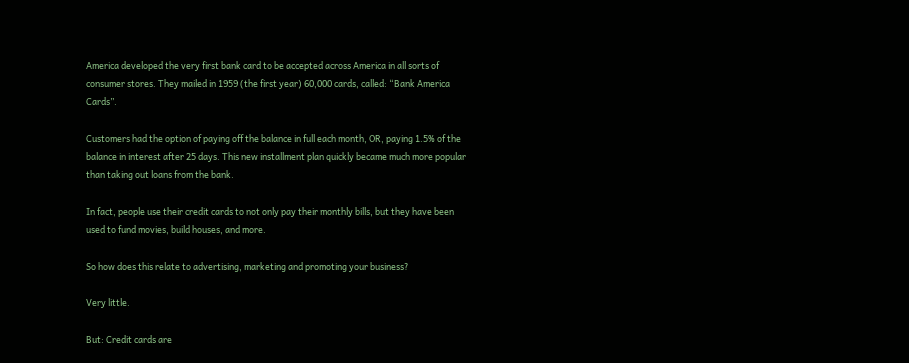America developed the very first bank card to be accepted across America in all sorts of consumer stores. They mailed in 1959 (the first year) 60,000 cards, called: “Bank America Cards”.

Customers had the option of paying off the balance in full each month, OR, paying 1.5% of the balance in interest after 25 days. This new installment plan quickly became much more popular than taking out loans from the bank.

In fact, people use their credit cards to not only pay their monthly bills, but they have been used to fund movies, build houses, and more.

So how does this relate to advertising, marketing and promoting your business?

Very little.

But: Credit cards are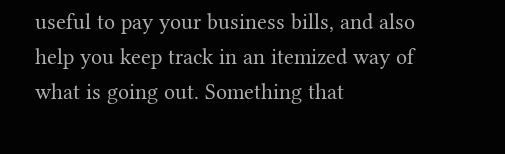useful to pay your business bills, and also help you keep track in an itemized way of what is going out. Something that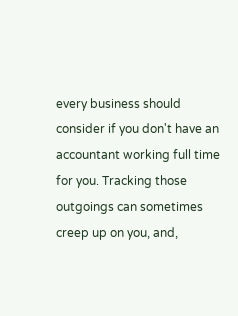every business should consider if you don't have an accountant working full time for you. Tracking those outgoings can sometimes creep up on you, and,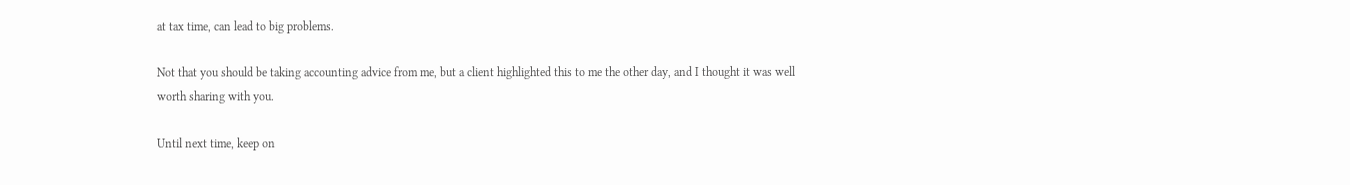at tax time, can lead to big problems.

Not that you should be taking accounting advice from me, but a client highlighted this to me the other day, and I thought it was well worth sharing with you.

Until next time, keep on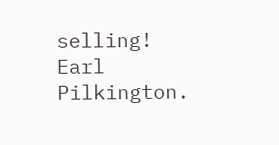selling! Earl Pilkington.